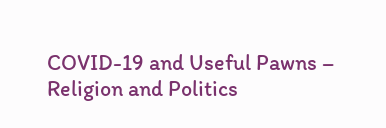COVID-19 and Useful Pawns – Religion and Politics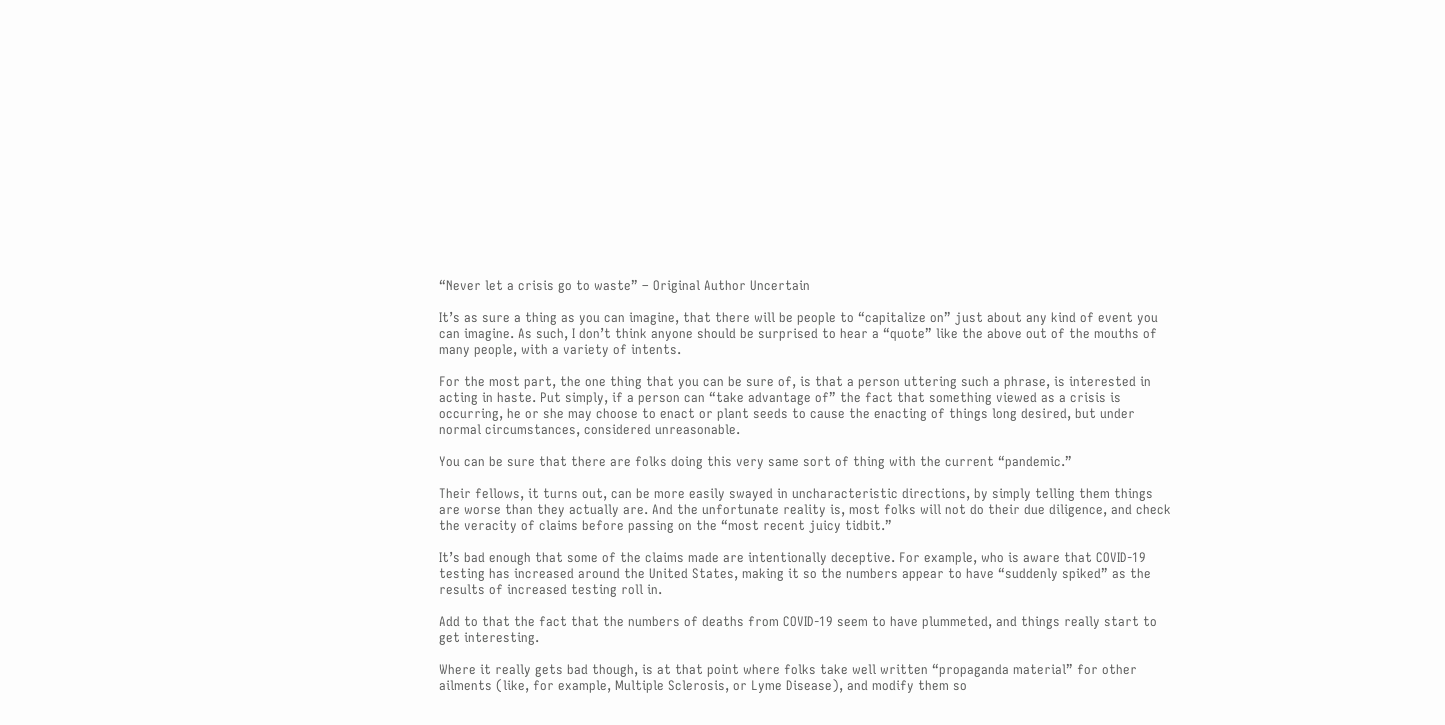“Never let a crisis go to waste” – Original Author Uncertain

It’s as sure a thing as you can imagine, that there will be people to “capitalize on” just about any kind of event you can imagine. As such, I don’t think anyone should be surprised to hear a “quote” like the above out of the mouths of many people, with a variety of intents.

For the most part, the one thing that you can be sure of, is that a person uttering such a phrase, is interested in acting in haste. Put simply, if a person can “take advantage of” the fact that something viewed as a crisis is occurring, he or she may choose to enact or plant seeds to cause the enacting of things long desired, but under normal circumstances, considered unreasonable.

You can be sure that there are folks doing this very same sort of thing with the current “pandemic.”

Their fellows, it turns out, can be more easily swayed in uncharacteristic directions, by simply telling them things are worse than they actually are. And the unfortunate reality is, most folks will not do their due diligence, and check the veracity of claims before passing on the “most recent juicy tidbit.”

It’s bad enough that some of the claims made are intentionally deceptive. For example, who is aware that COVID-19 testing has increased around the United States, making it so the numbers appear to have “suddenly spiked” as the results of increased testing roll in.

Add to that the fact that the numbers of deaths from COVID-19 seem to have plummeted, and things really start to get interesting.

Where it really gets bad though, is at that point where folks take well written “propaganda material” for other ailments (like, for example, Multiple Sclerosis, or Lyme Disease), and modify them so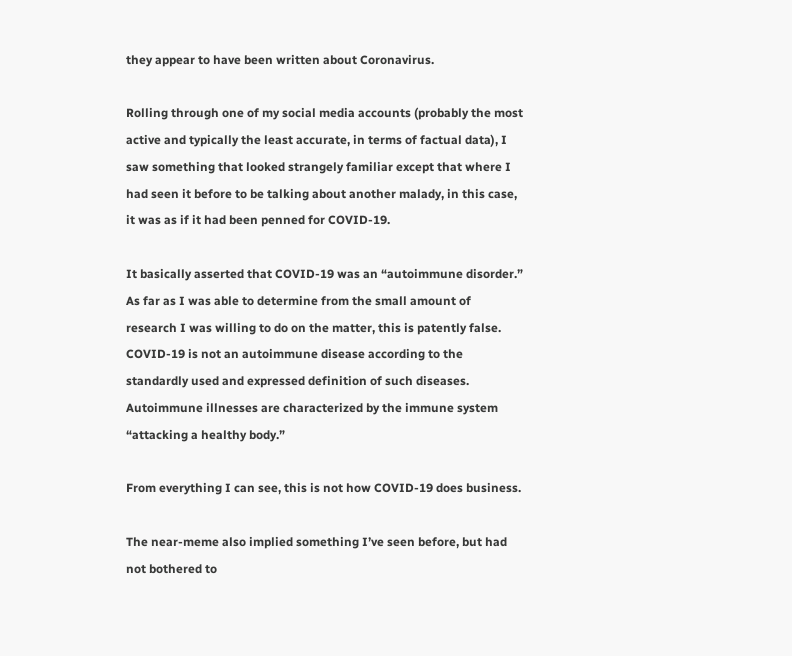they appear to have been written about Coronavirus.

Rolling through one of my social media accounts (probably the most active and typically the least accurate, in terms of factual data), I saw something that looked strangely familiar except that where I had seen it before to be talking about another malady, in this case, it was as if it had been penned for COVID-19.

It basically asserted that COVID-19 was an “autoimmune disorder.” As far as I was able to determine from the small amount of research I was willing to do on the matter, this is patently false. COVID-19 is not an autoimmune disease according to the standardly used and expressed definition of such diseases. Autoimmune illnesses are characterized by the immune system “attacking a healthy body.”

From everything I can see, this is not how COVID-19 does business.

The near-meme also implied something I’ve seen before, but had not bothered to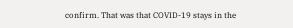confirm. That was that COVID-19 stays in the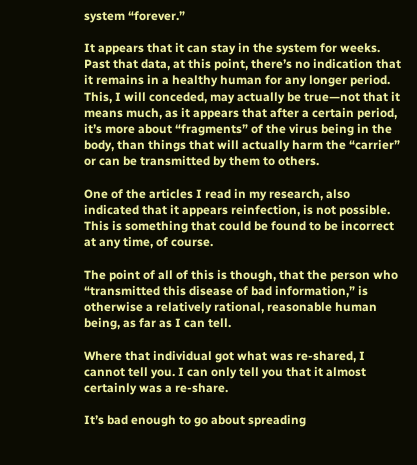system “forever.”

It appears that it can stay in the system for weeks. Past that data, at this point, there’s no indication that it remains in a healthy human for any longer period. This, I will conceded, may actually be true—not that it means much, as it appears that after a certain period, it’s more about “fragments” of the virus being in the body, than things that will actually harm the “carrier” or can be transmitted by them to others.

One of the articles I read in my research, also indicated that it appears reinfection, is not possible. This is something that could be found to be incorrect at any time, of course.

The point of all of this is though, that the person who “transmitted this disease of bad information,” is otherwise a relatively rational, reasonable human being, as far as I can tell.

Where that individual got what was re-shared, I cannot tell you. I can only tell you that it almost certainly was a re-share.

It’s bad enough to go about spreading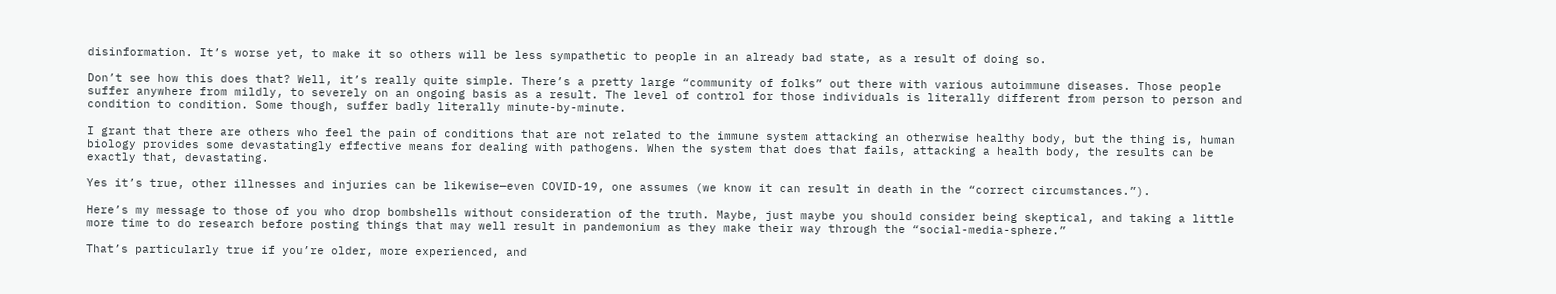disinformation. It’s worse yet, to make it so others will be less sympathetic to people in an already bad state, as a result of doing so.

Don’t see how this does that? Well, it’s really quite simple. There’s a pretty large “community of folks” out there with various autoimmune diseases. Those people suffer anywhere from mildly, to severely on an ongoing basis as a result. The level of control for those individuals is literally different from person to person and condition to condition. Some though, suffer badly literally minute-by-minute.

I grant that there are others who feel the pain of conditions that are not related to the immune system attacking an otherwise healthy body, but the thing is, human biology provides some devastatingly effective means for dealing with pathogens. When the system that does that fails, attacking a health body, the results can be exactly that, devastating.

Yes it’s true, other illnesses and injuries can be likewise—even COVID-19, one assumes (we know it can result in death in the “correct circumstances.”).

Here’s my message to those of you who drop bombshells without consideration of the truth. Maybe, just maybe you should consider being skeptical, and taking a little more time to do research before posting things that may well result in pandemonium as they make their way through the “social-media-sphere.”

That’s particularly true if you’re older, more experienced, and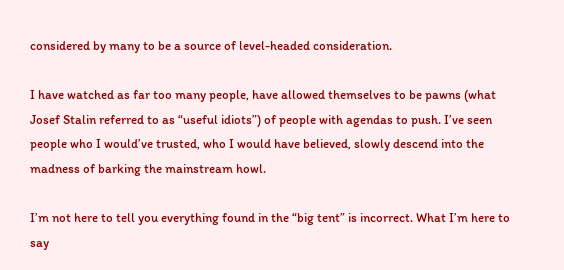considered by many to be a source of level-headed consideration.

I have watched as far too many people, have allowed themselves to be pawns (what Josef Stalin referred to as “useful idiots”) of people with agendas to push. I’ve seen people who I would’ve trusted, who I would have believed, slowly descend into the madness of barking the mainstream howl.

I’m not here to tell you everything found in the “big tent” is incorrect. What I’m here to say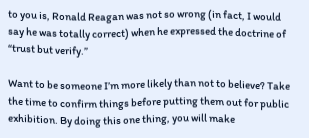to you is, Ronald Reagan was not so wrong (in fact, I would say he was totally correct) when he expressed the doctrine of “trust but verify.”

Want to be someone I’m more likely than not to believe? Take the time to confirm things before putting them out for public exhibition. By doing this one thing, you will make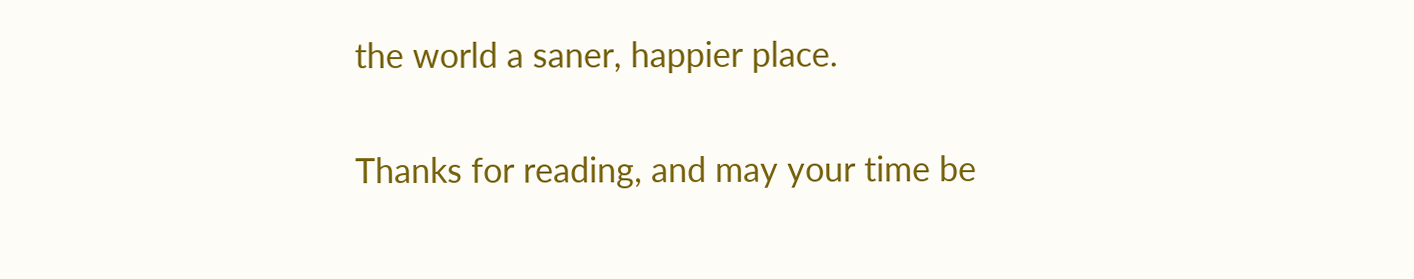the world a saner, happier place.

Thanks for reading, and may your time be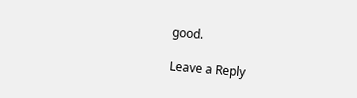good.

Leave a Reply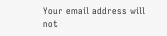Your email address will not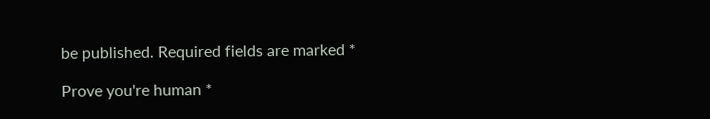be published. Required fields are marked *

Prove you're human *